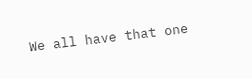We all have that one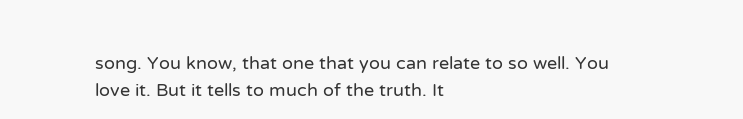song. You know, that one that you can relate to so well. You love it. But it tells to much of the truth. It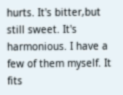hurts. It's bitter,but still sweet. It's harmonious. I have a few of them myself. It fits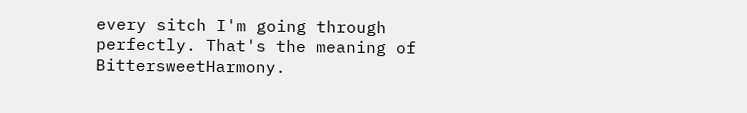every sitch I'm going through perfectly. That's the meaning of BittersweetHarmony.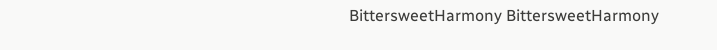BittersweetHarmony BittersweetHarmony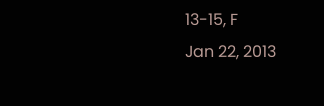13-15, F
Jan 22, 2013